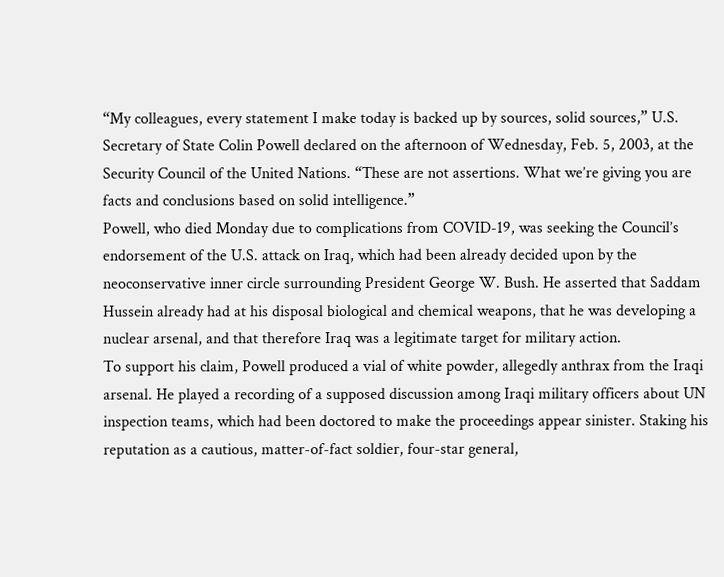“My colleagues, every statement I make today is backed up by sources, solid sources,” U.S. Secretary of State Colin Powell declared on the afternoon of Wednesday, Feb. 5, 2003, at the Security Council of the United Nations. “These are not assertions. What we’re giving you are facts and conclusions based on solid intelligence.”
Powell, who died Monday due to complications from COVID-19, was seeking the Council’s endorsement of the U.S. attack on Iraq, which had been already decided upon by the neoconservative inner circle surrounding President George W. Bush. He asserted that Saddam Hussein already had at his disposal biological and chemical weapons, that he was developing a nuclear arsenal, and that therefore Iraq was a legitimate target for military action.
To support his claim, Powell produced a vial of white powder, allegedly anthrax from the Iraqi arsenal. He played a recording of a supposed discussion among Iraqi military officers about UN inspection teams, which had been doctored to make the proceedings appear sinister. Staking his reputation as a cautious, matter-of-fact soldier, four-star general,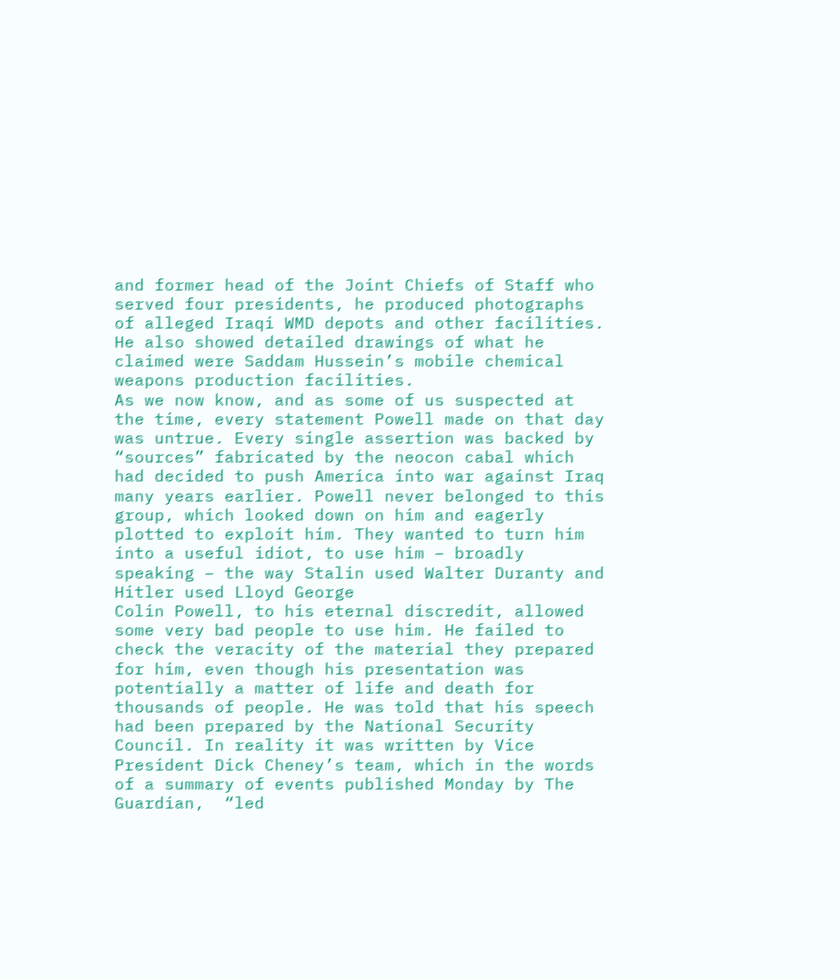and former head of the Joint Chiefs of Staff who served four presidents, he produced photographs of alleged Iraqi WMD depots and other facilities. He also showed detailed drawings of what he claimed were Saddam Hussein’s mobile chemical weapons production facilities.
As we now know, and as some of us suspected at the time, every statement Powell made on that day was untrue. Every single assertion was backed by “sources” fabricated by the neocon cabal which had decided to push America into war against Iraq many years earlier. Powell never belonged to this group, which looked down on him and eagerly plotted to exploit him. They wanted to turn him into a useful idiot, to use him – broadly speaking – the way Stalin used Walter Duranty and Hitler used Lloyd George
Colin Powell, to his eternal discredit, allowed some very bad people to use him. He failed to check the veracity of the material they prepared for him, even though his presentation was potentially a matter of life and death for thousands of people. He was told that his speech had been prepared by the National Security Council. In reality it was written by Vice President Dick Cheney’s team, which in the words of a summary of events published Monday by The Guardian,  “led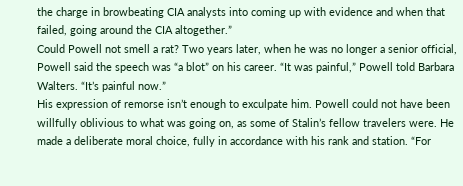the charge in browbeating CIA analysts into coming up with evidence and when that failed, going around the CIA altogether.”
Could Powell not smell a rat? Two years later, when he was no longer a senior official, Powell said the speech was “a blot” on his career. “It was painful,” Powell told Barbara Walters. “It’s painful now.”
His expression of remorse isn’t enough to exculpate him. Powell could not have been willfully oblivious to what was going on, as some of Stalin’s fellow travelers were. He made a deliberate moral choice, fully in accordance with his rank and station. “For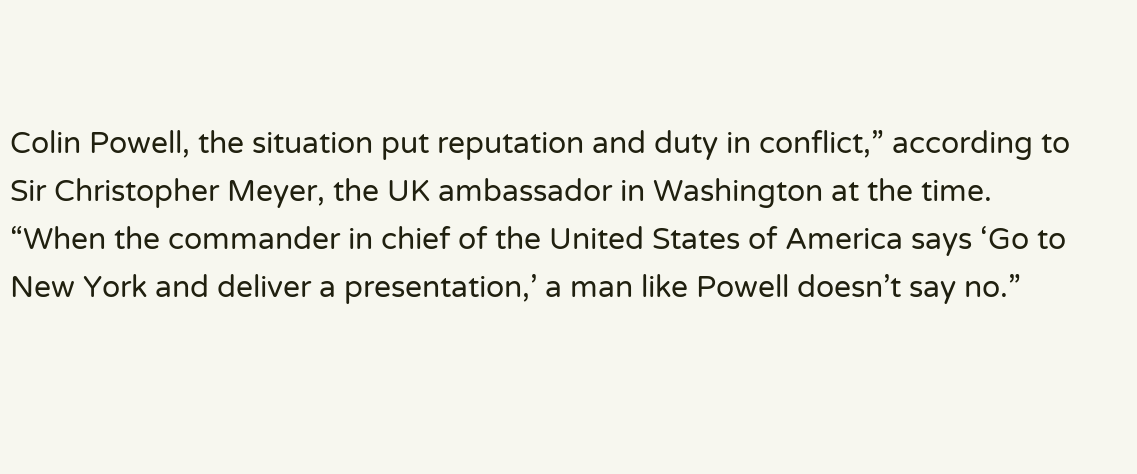Colin Powell, the situation put reputation and duty in conflict,” according to Sir Christopher Meyer, the UK ambassador in Washington at the time. “When the commander in chief of the United States of America says ‘Go to New York and deliver a presentation,’ a man like Powell doesn’t say no.”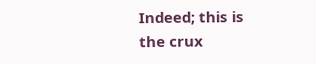Indeed; this is the crux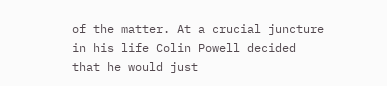of the matter. At a crucial juncture in his life Colin Powell decided that he would just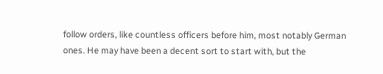follow orders, like countless officers before him, most notably German ones. He may have been a decent sort to start with, but the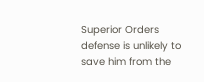Superior Orders defense is unlikely to save him from the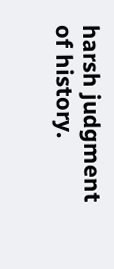harsh judgment of history.